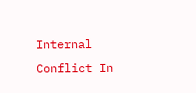Internal Conflict In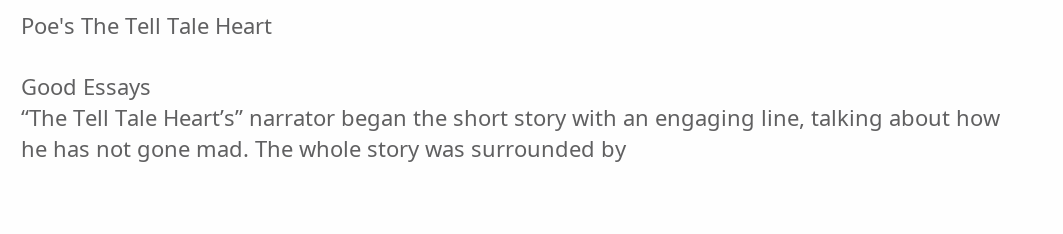Poe's The Tell Tale Heart

Good Essays
“The Tell Tale Heart’s” narrator began the short story with an engaging line, talking about how he has not gone mad. The whole story was surrounded by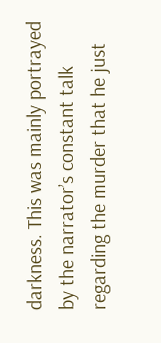darkness. This was mainly portrayed by the narrator’s constant talk regarding the murder that he just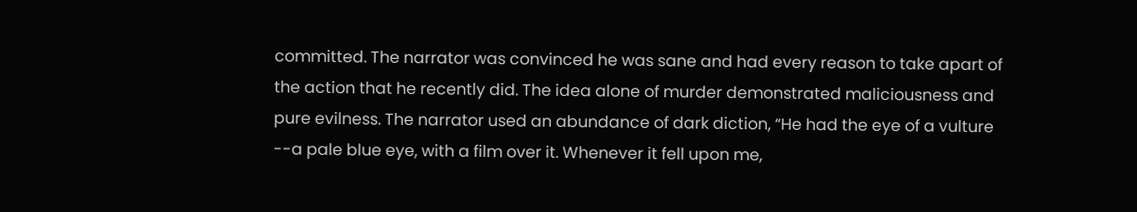committed. The narrator was convinced he was sane and had every reason to take apart of the action that he recently did. The idea alone of murder demonstrated maliciousness and pure evilness. The narrator used an abundance of dark diction, “He had the eye of a vulture --a pale blue eye, with a film over it. Whenever it fell upon me,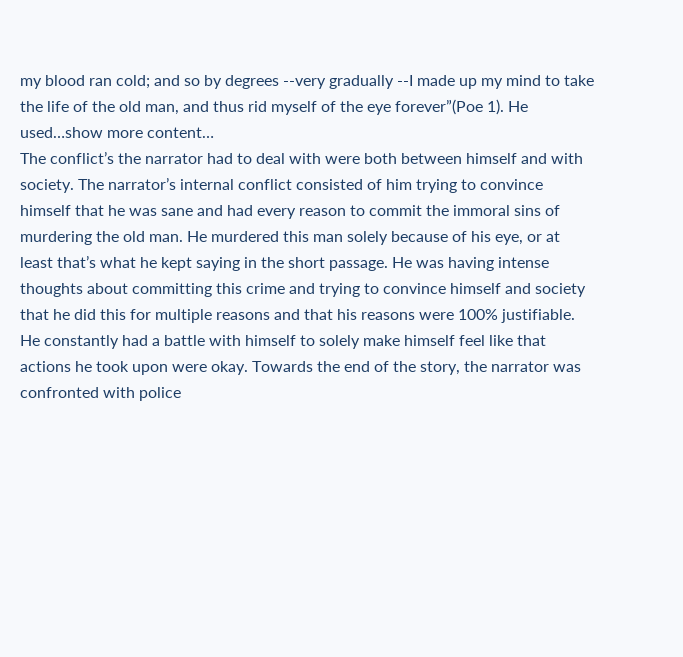my blood ran cold; and so by degrees --very gradually --I made up my mind to take the life of the old man, and thus rid myself of the eye forever”(Poe 1). He used…show more content…
The conflict’s the narrator had to deal with were both between himself and with society. The narrator’s internal conflict consisted of him trying to convince himself that he was sane and had every reason to commit the immoral sins of murdering the old man. He murdered this man solely because of his eye, or at least that’s what he kept saying in the short passage. He was having intense thoughts about committing this crime and trying to convince himself and society that he did this for multiple reasons and that his reasons were 100% justifiable. He constantly had a battle with himself to solely make himself feel like that actions he took upon were okay. Towards the end of the story, the narrator was confronted with police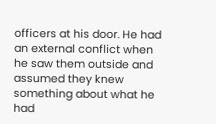officers at his door. He had an external conflict when he saw them outside and assumed they knew something about what he had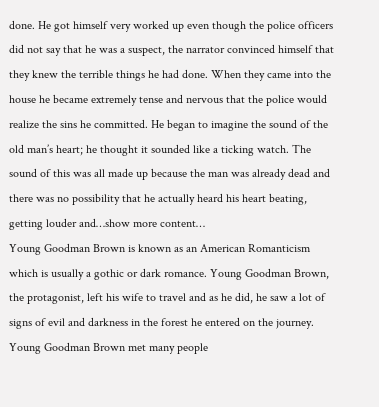done. He got himself very worked up even though the police officers did not say that he was a suspect, the narrator convinced himself that they knew the terrible things he had done. When they came into the house he became extremely tense and nervous that the police would realize the sins he committed. He began to imagine the sound of the old man’s heart; he thought it sounded like a ticking watch. The sound of this was all made up because the man was already dead and there was no possibility that he actually heard his heart beating, getting louder and…show more content…
Young Goodman Brown is known as an American Romanticism which is usually a gothic or dark romance. Young Goodman Brown, the protagonist, left his wife to travel and as he did, he saw a lot of signs of evil and darkness in the forest he entered on the journey. Young Goodman Brown met many people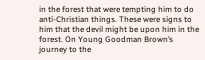in the forest that were tempting him to do anti-Christian things. These were signs to him that the devil might be upon him in the forest. On Young Goodman Brown’s journey to the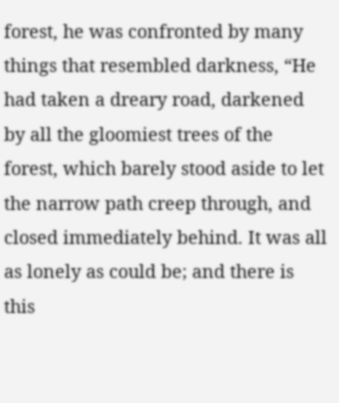forest, he was confronted by many things that resembled darkness, “He had taken a dreary road, darkened by all the gloomiest trees of the forest, which barely stood aside to let the narrow path creep through, and closed immediately behind. It was all as lonely as could be; and there is this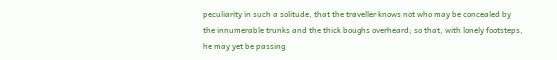peculiarity in such a solitude, that the traveller knows not who may be concealed by the innumerable trunks and the thick boughs overheard; so that, with lonely footsteps, he may yet be passing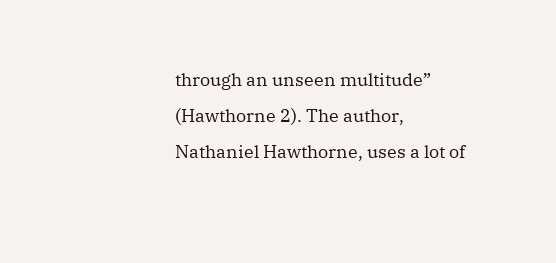through an unseen multitude” (Hawthorne 2). The author, Nathaniel Hawthorne, uses a lot of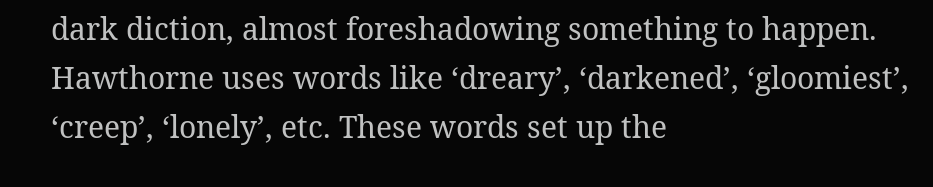dark diction, almost foreshadowing something to happen. Hawthorne uses words like ‘dreary’, ‘darkened’, ‘gloomiest’, ‘creep’, ‘lonely’, etc. These words set up the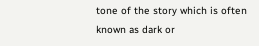tone of the story which is often known as dark or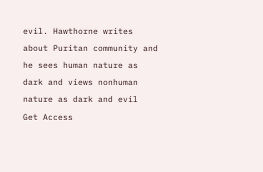evil. Hawthorne writes about Puritan community and he sees human nature as dark and views nonhuman nature as dark and evil
Get Access